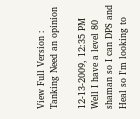View Full Version : Tanking Need an opinion

12-13-2009, 12:35 PM
Well I have a level 80 shaman so I can DPS and Heal so I'm looking to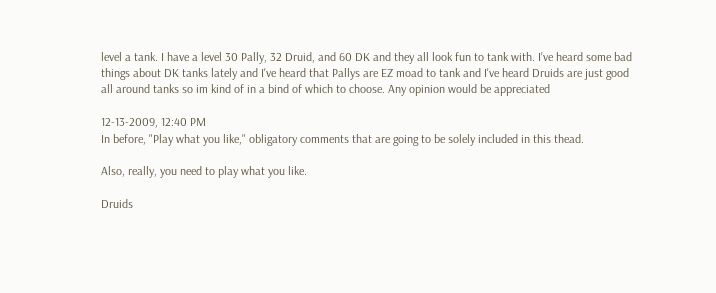level a tank. I have a level 30 Pally, 32 Druid, and 60 DK and they all look fun to tank with. I've heard some bad things about DK tanks lately and I've heard that Pallys are EZ moad to tank and I've heard Druids are just good all around tanks so im kind of in a bind of which to choose. Any opinion would be appreciated

12-13-2009, 12:40 PM
In before, "Play what you like," obligatory comments that are going to be solely included in this thead.

Also, really, you need to play what you like.

Druids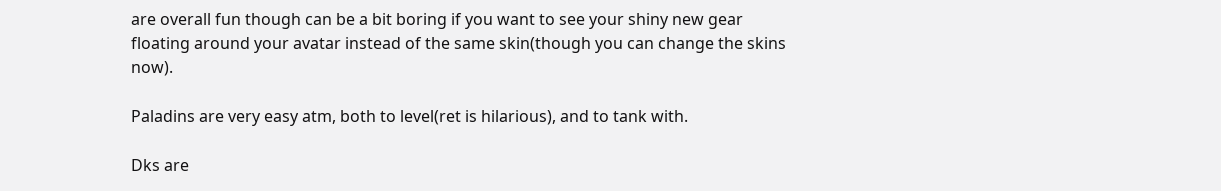are overall fun though can be a bit boring if you want to see your shiny new gear floating around your avatar instead of the same skin(though you can change the skins now).

Paladins are very easy atm, both to level(ret is hilarious), and to tank with.

Dks are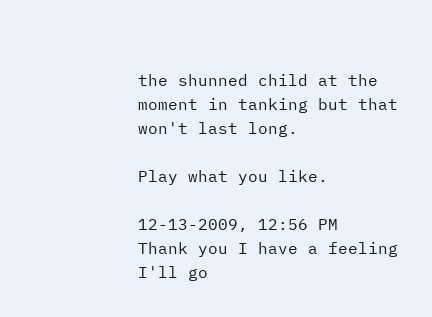the shunned child at the moment in tanking but that won't last long.

Play what you like.

12-13-2009, 12:56 PM
Thank you I have a feeling I'll go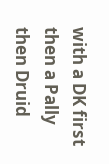with a DK first then a Pally then Druid